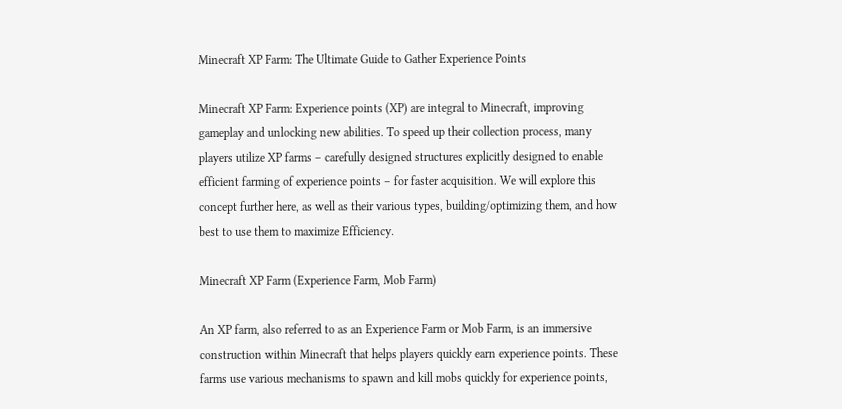Minecraft XP Farm: The Ultimate Guide to Gather Experience Points

Minecraft XP Farm: Experience points (XP) are integral to Minecraft, improving gameplay and unlocking new abilities. To speed up their collection process, many players utilize XP farms – carefully designed structures explicitly designed to enable efficient farming of experience points – for faster acquisition. We will explore this concept further here, as well as their various types, building/optimizing them, and how best to use them to maximize Efficiency.

Minecraft XP Farm (Experience Farm, Mob Farm)

An XP farm, also referred to as an Experience Farm or Mob Farm, is an immersive construction within Minecraft that helps players quickly earn experience points. These farms use various mechanisms to spawn and kill mobs quickly for experience points,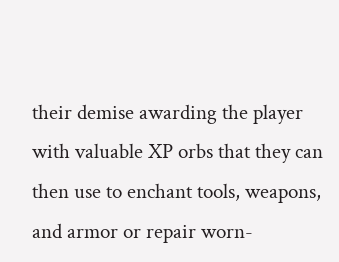their demise awarding the player with valuable XP orbs that they can then use to enchant tools, weapons, and armor or repair worn-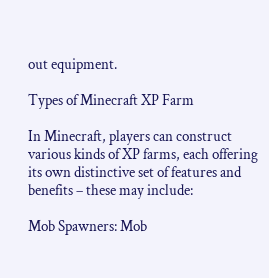out equipment.

Types of Minecraft XP Farm

In Minecraft, players can construct various kinds of XP farms, each offering its own distinctive set of features and benefits – these may include:

Mob Spawners: Mob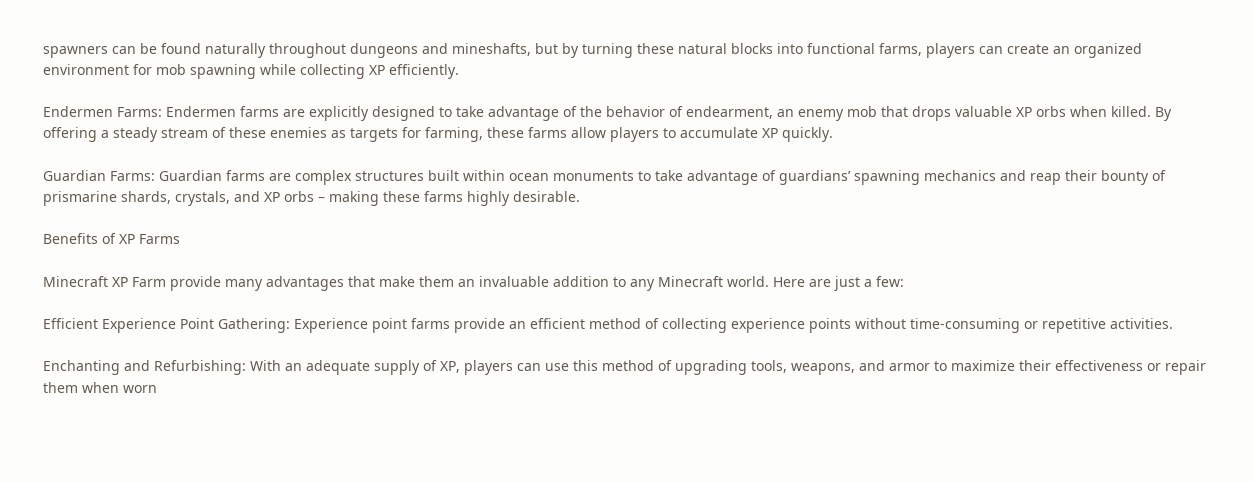spawners can be found naturally throughout dungeons and mineshafts, but by turning these natural blocks into functional farms, players can create an organized environment for mob spawning while collecting XP efficiently.

Endermen Farms: Endermen farms are explicitly designed to take advantage of the behavior of endearment, an enemy mob that drops valuable XP orbs when killed. By offering a steady stream of these enemies as targets for farming, these farms allow players to accumulate XP quickly.

Guardian Farms: Guardian farms are complex structures built within ocean monuments to take advantage of guardians’ spawning mechanics and reap their bounty of prismarine shards, crystals, and XP orbs – making these farms highly desirable.

Benefits of XP Farms

Minecraft XP Farm provide many advantages that make them an invaluable addition to any Minecraft world. Here are just a few:

Efficient Experience Point Gathering: Experience point farms provide an efficient method of collecting experience points without time-consuming or repetitive activities.

Enchanting and Refurbishing: With an adequate supply of XP, players can use this method of upgrading tools, weapons, and armor to maximize their effectiveness or repair them when worn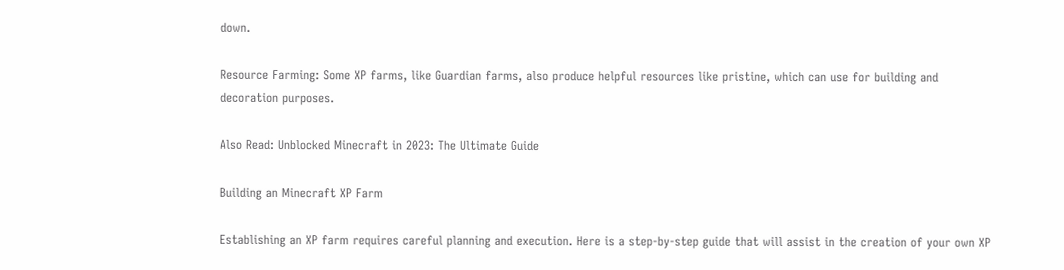down.

Resource Farming: Some XP farms, like Guardian farms, also produce helpful resources like pristine, which can use for building and decoration purposes.

Also Read: Unblocked Minecraft in 2023: The Ultimate Guide

Building an Minecraft XP Farm

Establishing an XP farm requires careful planning and execution. Here is a step-by-step guide that will assist in the creation of your own XP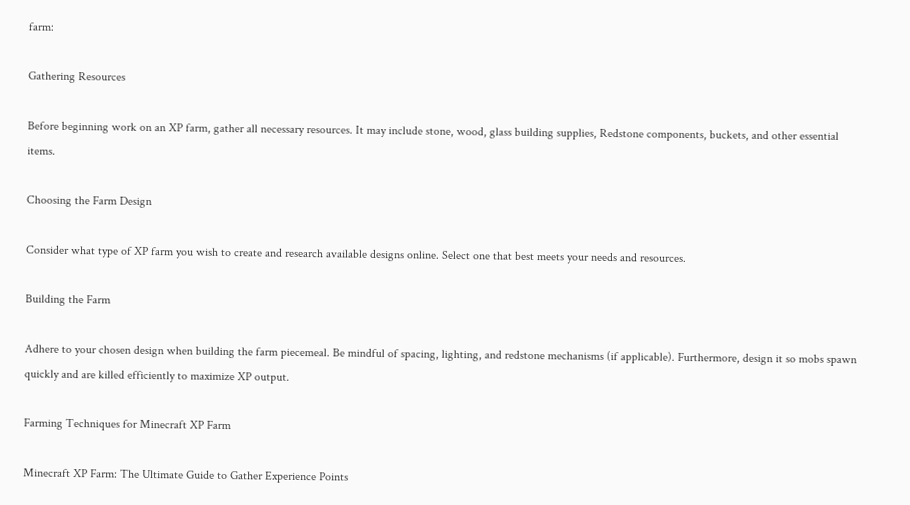farm:

Gathering Resources

Before beginning work on an XP farm, gather all necessary resources. It may include stone, wood, glass building supplies, Redstone components, buckets, and other essential items.

Choosing the Farm Design

Consider what type of XP farm you wish to create and research available designs online. Select one that best meets your needs and resources.

Building the Farm

Adhere to your chosen design when building the farm piecemeal. Be mindful of spacing, lighting, and redstone mechanisms (if applicable). Furthermore, design it so mobs spawn quickly and are killed efficiently to maximize XP output.

Farming Techniques for Minecraft XP Farm

Minecraft XP Farm: The Ultimate Guide to Gather Experience Points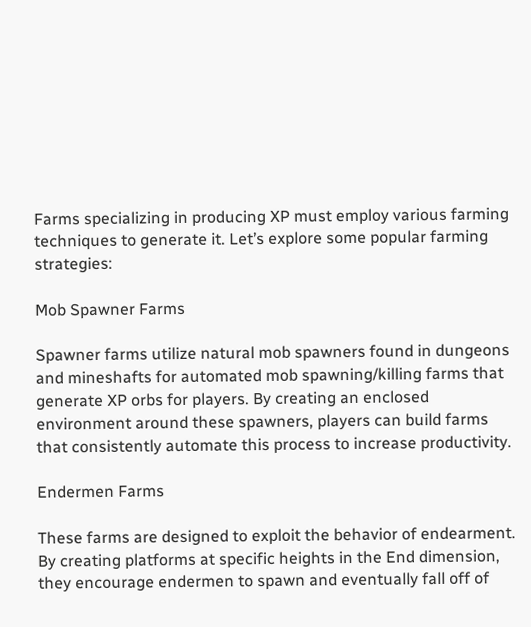Farms specializing in producing XP must employ various farming techniques to generate it. Let’s explore some popular farming strategies:

Mob Spawner Farms

Spawner farms utilize natural mob spawners found in dungeons and mineshafts for automated mob spawning/killing farms that generate XP orbs for players. By creating an enclosed environment around these spawners, players can build farms that consistently automate this process to increase productivity.

Endermen Farms

These farms are designed to exploit the behavior of endearment. By creating platforms at specific heights in the End dimension, they encourage endermen to spawn and eventually fall off of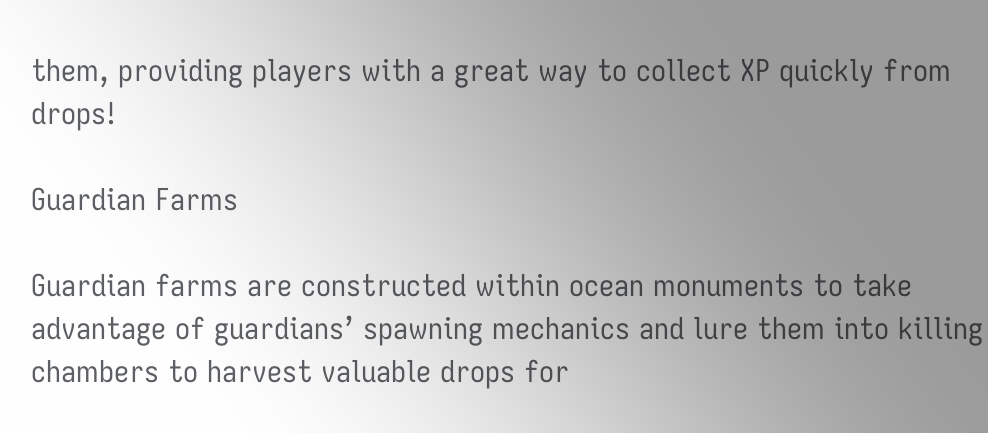them, providing players with a great way to collect XP quickly from drops!

Guardian Farms

Guardian farms are constructed within ocean monuments to take advantage of guardians’ spawning mechanics and lure them into killing chambers to harvest valuable drops for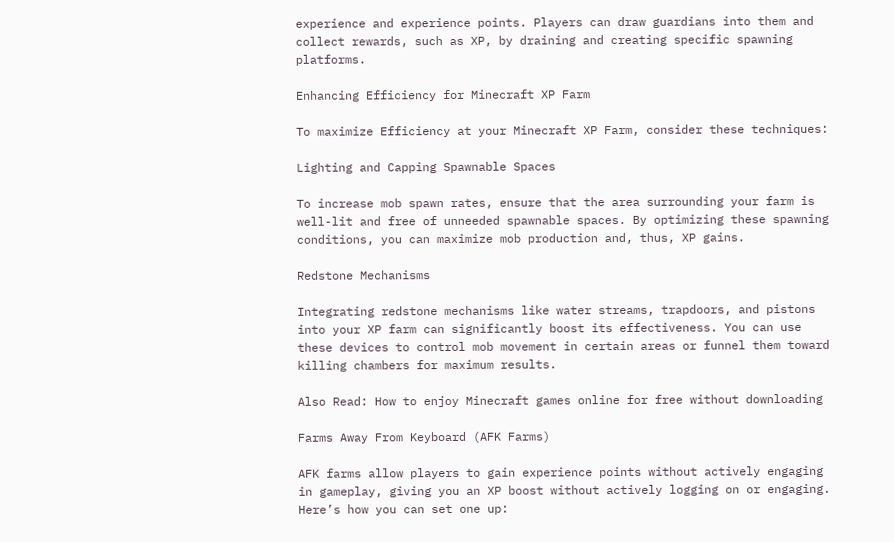experience and experience points. Players can draw guardians into them and collect rewards, such as XP, by draining and creating specific spawning platforms.

Enhancing Efficiency for Minecraft XP Farm

To maximize Efficiency at your Minecraft XP Farm, consider these techniques:

Lighting and Capping Spawnable Spaces

To increase mob spawn rates, ensure that the area surrounding your farm is well-lit and free of unneeded spawnable spaces. By optimizing these spawning conditions, you can maximize mob production and, thus, XP gains.

Redstone Mechanisms

Integrating redstone mechanisms like water streams, trapdoors, and pistons into your XP farm can significantly boost its effectiveness. You can use these devices to control mob movement in certain areas or funnel them toward killing chambers for maximum results.

Also Read: How to enjoy Minecraft games online for free without downloading

Farms Away From Keyboard (AFK Farms)

AFK farms allow players to gain experience points without actively engaging in gameplay, giving you an XP boost without actively logging on or engaging. Here’s how you can set one up: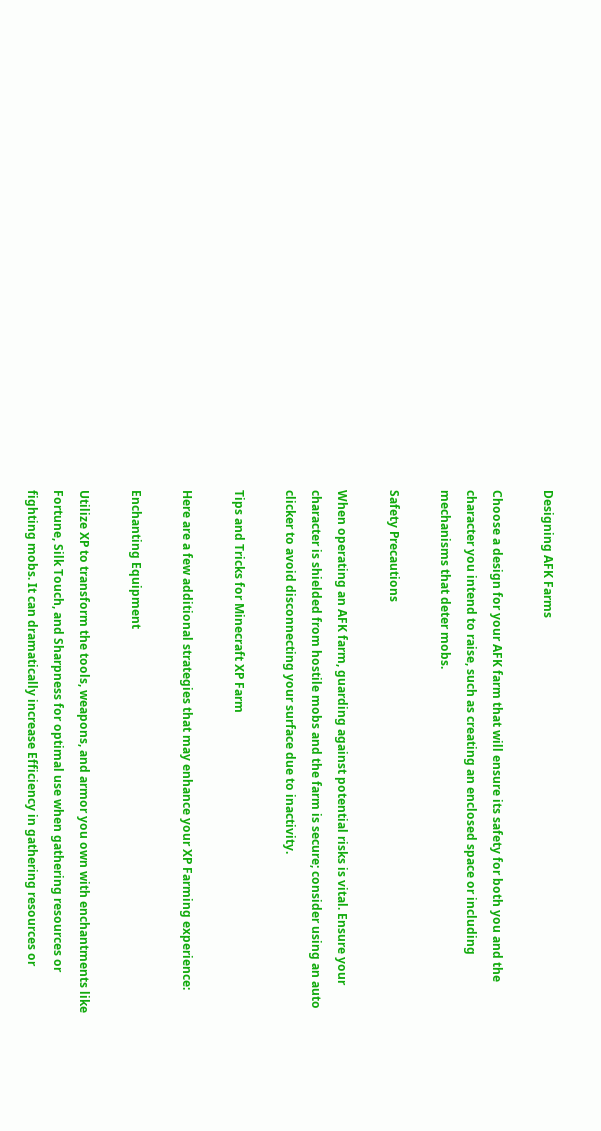Designing AFK Farms

Choose a design for your AFK farm that will ensure its safety for both you and the character you intend to raise, such as creating an enclosed space or including mechanisms that deter mobs.

Safety Precautions

When operating an AFK farm, guarding against potential risks is vital. Ensure your character is shielded from hostile mobs and the farm is secure; consider using an auto clicker to avoid disconnecting your surface due to inactivity.

Tips and Tricks for Minecraft XP Farm

Here are a few additional strategies that may enhance your XP Farming experience:

Enchanting Equipment

Utilize XP to transform the tools, weapons, and armor you own with enchantments like Fortune, Silk Touch, and Sharpness for optimal use when gathering resources or fighting mobs. It can dramatically increase Efficiency in gathering resources or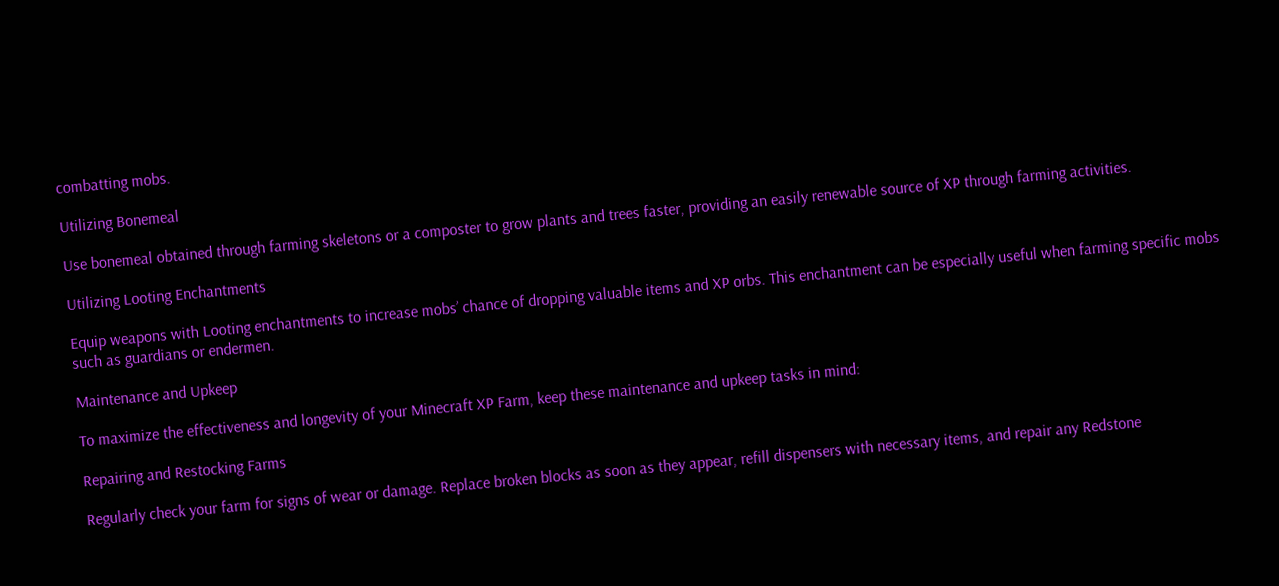combatting mobs.

Utilizing Bonemeal

Use bonemeal obtained through farming skeletons or a composter to grow plants and trees faster, providing an easily renewable source of XP through farming activities.

Utilizing Looting Enchantments

Equip weapons with Looting enchantments to increase mobs’ chance of dropping valuable items and XP orbs. This enchantment can be especially useful when farming specific mobs such as guardians or endermen.

Maintenance and Upkeep

To maximize the effectiveness and longevity of your Minecraft XP Farm, keep these maintenance and upkeep tasks in mind:

Repairing and Restocking Farms

Regularly check your farm for signs of wear or damage. Replace broken blocks as soon as they appear, refill dispensers with necessary items, and repair any Redstone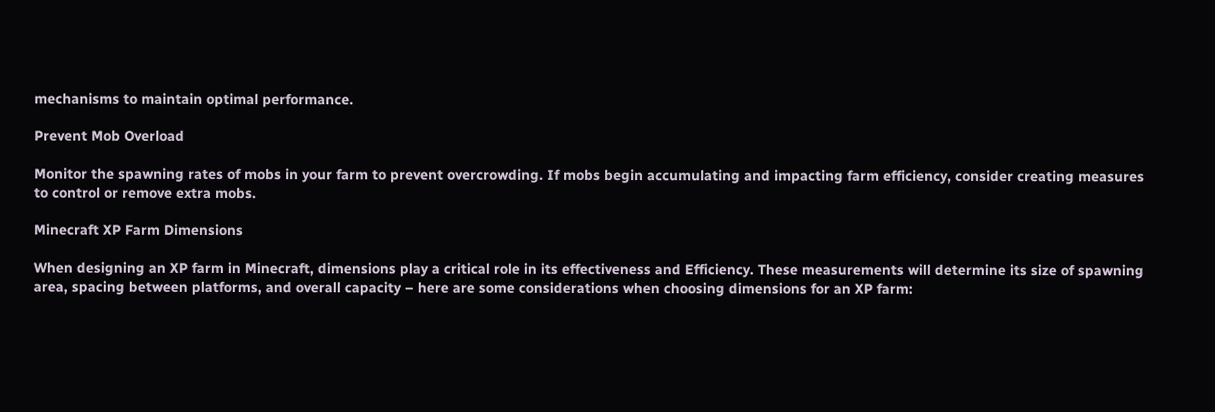mechanisms to maintain optimal performance.

Prevent Mob Overload

Monitor the spawning rates of mobs in your farm to prevent overcrowding. If mobs begin accumulating and impacting farm efficiency, consider creating measures to control or remove extra mobs.

Minecraft XP Farm Dimensions

When designing an XP farm in Minecraft, dimensions play a critical role in its effectiveness and Efficiency. These measurements will determine its size of spawning area, spacing between platforms, and overall capacity – here are some considerations when choosing dimensions for an XP farm: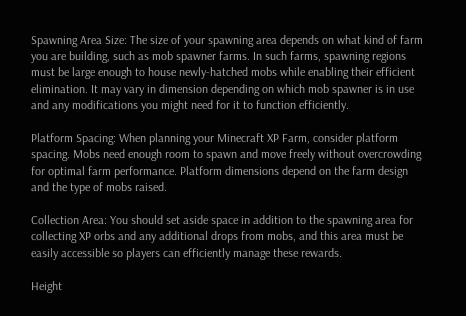Spawning Area Size: The size of your spawning area depends on what kind of farm you are building, such as mob spawner farms. In such farms, spawning regions must be large enough to house newly-hatched mobs while enabling their efficient elimination. It may vary in dimension depending on which mob spawner is in use and any modifications you might need for it to function efficiently.

Platform Spacing: When planning your Minecraft XP Farm, consider platform spacing. Mobs need enough room to spawn and move freely without overcrowding for optimal farm performance. Platform dimensions depend on the farm design and the type of mobs raised.

Collection Area: You should set aside space in addition to the spawning area for collecting XP orbs and any additional drops from mobs, and this area must be easily accessible so players can efficiently manage these rewards.

Height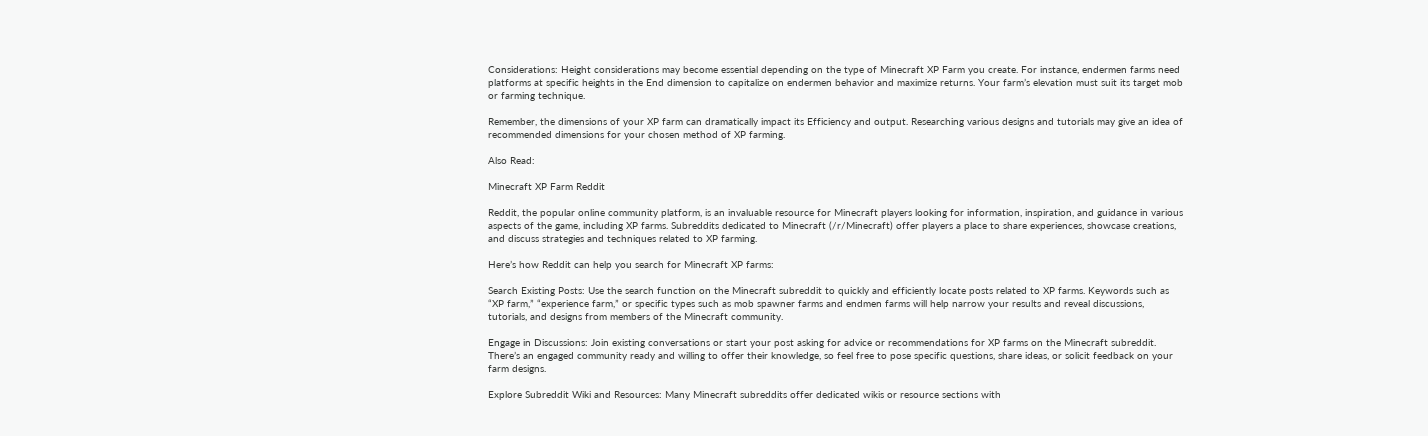Considerations: Height considerations may become essential depending on the type of Minecraft XP Farm you create. For instance, endermen farms need platforms at specific heights in the End dimension to capitalize on endermen behavior and maximize returns. Your farm’s elevation must suit its target mob or farming technique.

Remember, the dimensions of your XP farm can dramatically impact its Efficiency and output. Researching various designs and tutorials may give an idea of recommended dimensions for your chosen method of XP farming.

Also Read:

Minecraft XP Farm Reddit

Reddit, the popular online community platform, is an invaluable resource for Minecraft players looking for information, inspiration, and guidance in various aspects of the game, including XP farms. Subreddits dedicated to Minecraft (/r/Minecraft) offer players a place to share experiences, showcase creations, and discuss strategies and techniques related to XP farming.

Here’s how Reddit can help you search for Minecraft XP farms:

Search Existing Posts: Use the search function on the Minecraft subreddit to quickly and efficiently locate posts related to XP farms. Keywords such as “XP farm,” “experience farm,” or specific types such as mob spawner farms and endmen farms will help narrow your results and reveal discussions, tutorials, and designs from members of the Minecraft community.

Engage in Discussions: Join existing conversations or start your post asking for advice or recommendations for XP farms on the Minecraft subreddit. There’s an engaged community ready and willing to offer their knowledge, so feel free to pose specific questions, share ideas, or solicit feedback on your farm designs.

Explore Subreddit Wiki and Resources: Many Minecraft subreddits offer dedicated wikis or resource sections with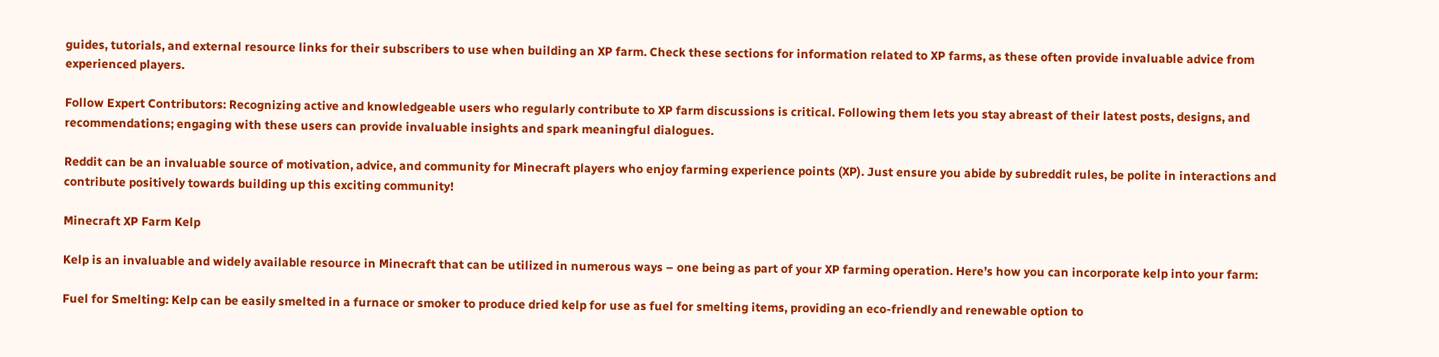guides, tutorials, and external resource links for their subscribers to use when building an XP farm. Check these sections for information related to XP farms, as these often provide invaluable advice from experienced players.

Follow Expert Contributors: Recognizing active and knowledgeable users who regularly contribute to XP farm discussions is critical. Following them lets you stay abreast of their latest posts, designs, and recommendations; engaging with these users can provide invaluable insights and spark meaningful dialogues.

Reddit can be an invaluable source of motivation, advice, and community for Minecraft players who enjoy farming experience points (XP). Just ensure you abide by subreddit rules, be polite in interactions and contribute positively towards building up this exciting community!

Minecraft XP Farm Kelp

Kelp is an invaluable and widely available resource in Minecraft that can be utilized in numerous ways – one being as part of your XP farming operation. Here’s how you can incorporate kelp into your farm:

Fuel for Smelting: Kelp can be easily smelted in a furnace or smoker to produce dried kelp for use as fuel for smelting items, providing an eco-friendly and renewable option to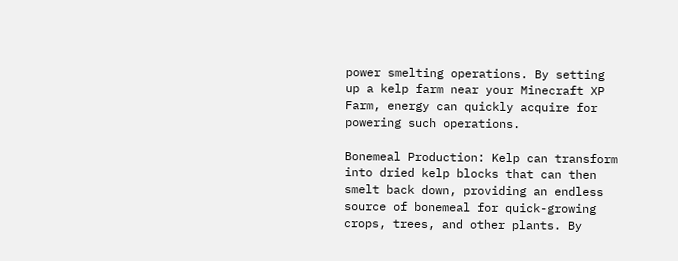power smelting operations. By setting up a kelp farm near your Minecraft XP Farm, energy can quickly acquire for powering such operations.

Bonemeal Production: Kelp can transform into dried kelp blocks that can then smelt back down, providing an endless source of bonemeal for quick-growing crops, trees, and other plants. By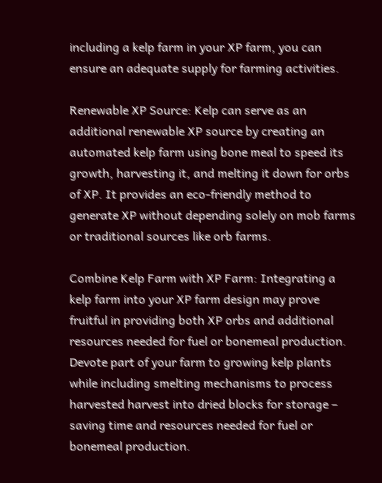including a kelp farm in your XP farm, you can ensure an adequate supply for farming activities.

Renewable XP Source: Kelp can serve as an additional renewable XP source by creating an automated kelp farm using bone meal to speed its growth, harvesting it, and melting it down for orbs of XP. It provides an eco-friendly method to generate XP without depending solely on mob farms or traditional sources like orb farms.

Combine Kelp Farm with XP Farm: Integrating a kelp farm into your XP farm design may prove fruitful in providing both XP orbs and additional resources needed for fuel or bonemeal production. Devote part of your farm to growing kelp plants while including smelting mechanisms to process harvested harvest into dried blocks for storage – saving time and resources needed for fuel or bonemeal production.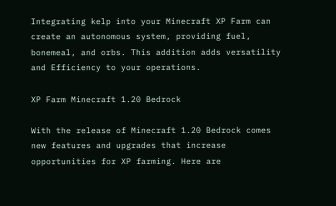Integrating kelp into your Minecraft XP Farm can create an autonomous system, providing fuel, bonemeal, and orbs. This addition adds versatility and Efficiency to your operations.

XP Farm Minecraft 1.20 Bedrock

With the release of Minecraft 1.20 Bedrock comes new features and upgrades that increase opportunities for XP farming. Here are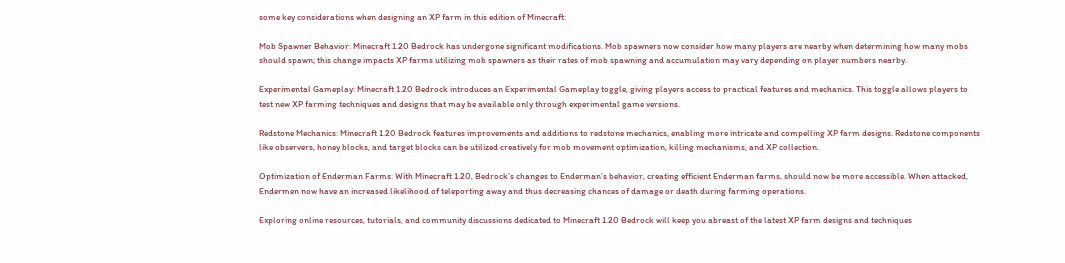some key considerations when designing an XP farm in this edition of Minecraft:

Mob Spawner Behavior: Minecraft 1.20 Bedrock has undergone significant modifications. Mob spawners now consider how many players are nearby when determining how many mobs should spawn; this change impacts XP farms utilizing mob spawners as their rates of mob spawning and accumulation may vary depending on player numbers nearby.

Experimental Gameplay: Minecraft 1.20 Bedrock introduces an Experimental Gameplay toggle, giving players access to practical features and mechanics. This toggle allows players to test new XP farming techniques and designs that may be available only through experimental game versions.

Redstone Mechanics: Minecraft 1.20 Bedrock features improvements and additions to redstone mechanics, enabling more intricate and compelling XP farm designs. Redstone components like observers, honey blocks, and target blocks can be utilized creatively for mob movement optimization, killing mechanisms, and XP collection.

Optimization of Enderman Farms: With Minecraft 1.20, Bedrock’s changes to Enderman’s behavior, creating efficient Enderman farms, should now be more accessible. When attacked, Endermen now have an increased likelihood of teleporting away and thus decreasing chances of damage or death during farming operations.

Exploring online resources, tutorials, and community discussions dedicated to Minecraft 1.20 Bedrock will keep you abreast of the latest XP farm designs and techniques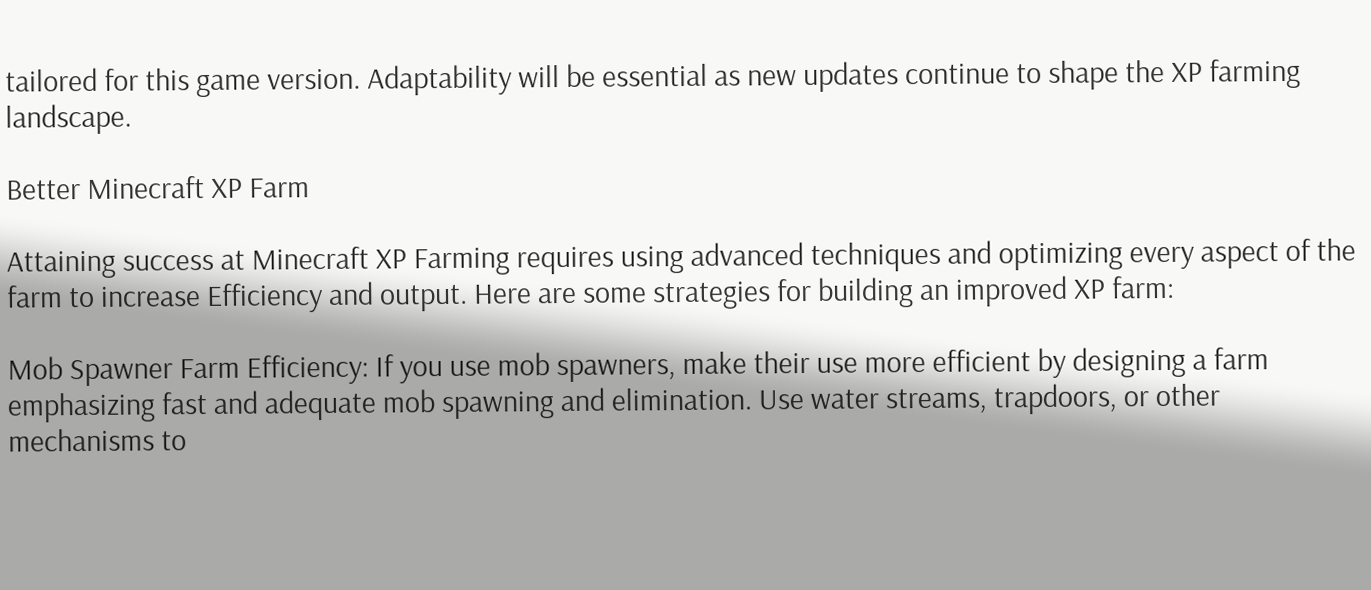tailored for this game version. Adaptability will be essential as new updates continue to shape the XP farming landscape.

Better Minecraft XP Farm

Attaining success at Minecraft XP Farming requires using advanced techniques and optimizing every aspect of the farm to increase Efficiency and output. Here are some strategies for building an improved XP farm:

Mob Spawner Farm Efficiency: If you use mob spawners, make their use more efficient by designing a farm emphasizing fast and adequate mob spawning and elimination. Use water streams, trapdoors, or other mechanisms to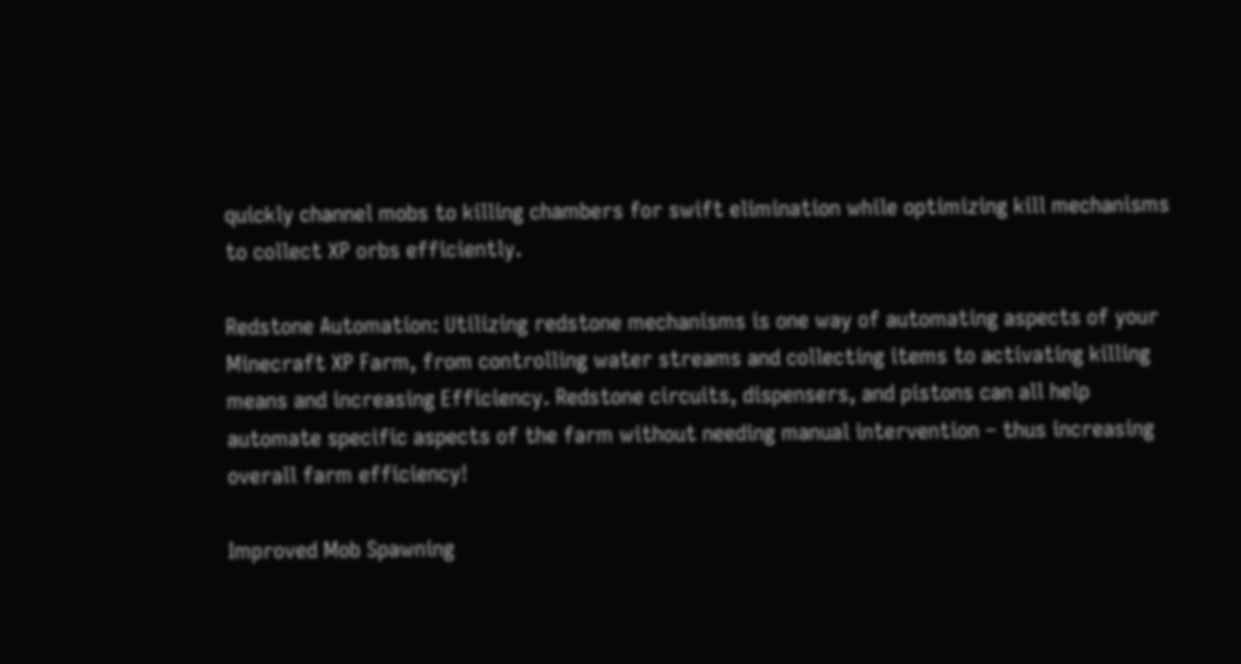quickly channel mobs to killing chambers for swift elimination while optimizing kill mechanisms to collect XP orbs efficiently.

Redstone Automation: Utilizing redstone mechanisms is one way of automating aspects of your Minecraft XP Farm, from controlling water streams and collecting items to activating killing means and increasing Efficiency. Redstone circuits, dispensers, and pistons can all help automate specific aspects of the farm without needing manual intervention – thus increasing overall farm efficiency!

Improved Mob Spawning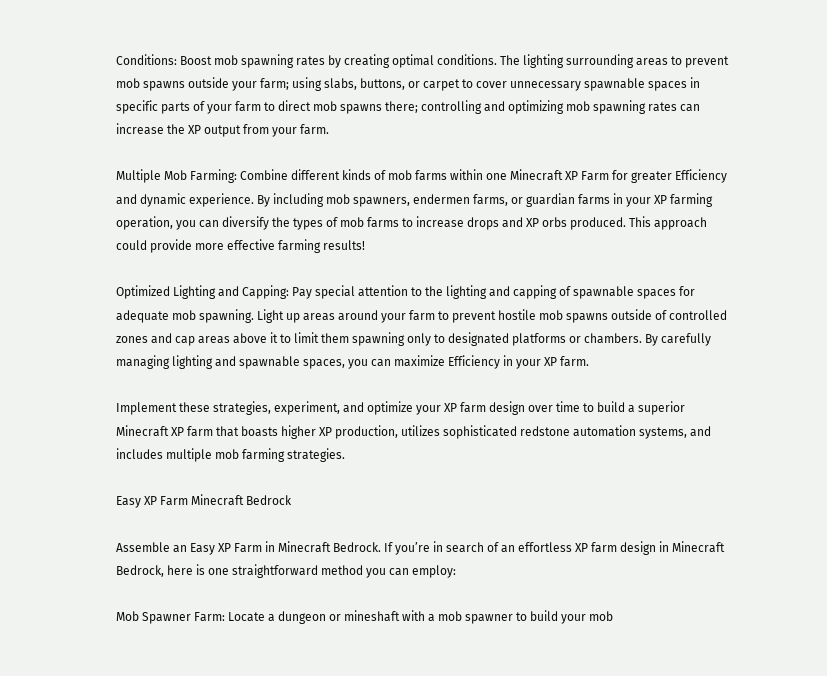Conditions: Boost mob spawning rates by creating optimal conditions. The lighting surrounding areas to prevent mob spawns outside your farm; using slabs, buttons, or carpet to cover unnecessary spawnable spaces in specific parts of your farm to direct mob spawns there; controlling and optimizing mob spawning rates can increase the XP output from your farm.

Multiple Mob Farming: Combine different kinds of mob farms within one Minecraft XP Farm for greater Efficiency and dynamic experience. By including mob spawners, endermen farms, or guardian farms in your XP farming operation, you can diversify the types of mob farms to increase drops and XP orbs produced. This approach could provide more effective farming results!

Optimized Lighting and Capping: Pay special attention to the lighting and capping of spawnable spaces for adequate mob spawning. Light up areas around your farm to prevent hostile mob spawns outside of controlled zones and cap areas above it to limit them spawning only to designated platforms or chambers. By carefully managing lighting and spawnable spaces, you can maximize Efficiency in your XP farm.

Implement these strategies, experiment, and optimize your XP farm design over time to build a superior Minecraft XP farm that boasts higher XP production, utilizes sophisticated redstone automation systems, and includes multiple mob farming strategies.

Easy XP Farm Minecraft Bedrock

Assemble an Easy XP Farm in Minecraft Bedrock. If you’re in search of an effortless XP farm design in Minecraft Bedrock, here is one straightforward method you can employ:

Mob Spawner Farm: Locate a dungeon or mineshaft with a mob spawner to build your mob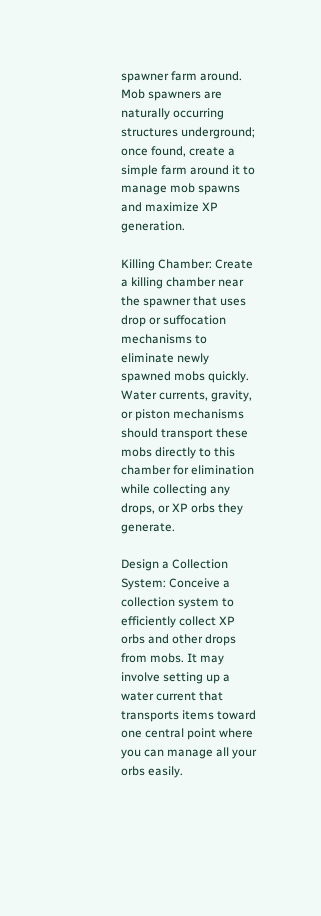spawner farm around. Mob spawners are naturally occurring structures underground; once found, create a simple farm around it to manage mob spawns and maximize XP generation.

Killing Chamber: Create a killing chamber near the spawner that uses drop or suffocation mechanisms to eliminate newly spawned mobs quickly. Water currents, gravity, or piston mechanisms should transport these mobs directly to this chamber for elimination while collecting any drops, or XP orbs they generate.

Design a Collection System: Conceive a collection system to efficiently collect XP orbs and other drops from mobs. It may involve setting up a water current that transports items toward one central point where you can manage all your orbs easily.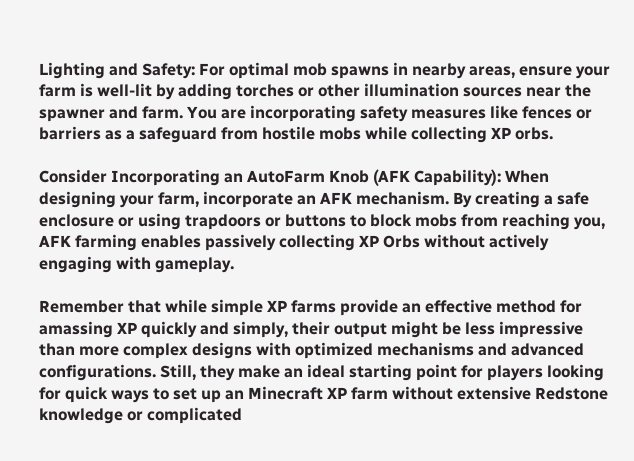Lighting and Safety: For optimal mob spawns in nearby areas, ensure your farm is well-lit by adding torches or other illumination sources near the spawner and farm. You are incorporating safety measures like fences or barriers as a safeguard from hostile mobs while collecting XP orbs.

Consider Incorporating an AutoFarm Knob (AFK Capability): When designing your farm, incorporate an AFK mechanism. By creating a safe enclosure or using trapdoors or buttons to block mobs from reaching you, AFK farming enables passively collecting XP Orbs without actively engaging with gameplay.

Remember that while simple XP farms provide an effective method for amassing XP quickly and simply, their output might be less impressive than more complex designs with optimized mechanisms and advanced configurations. Still, they make an ideal starting point for players looking for quick ways to set up an Minecraft XP farm without extensive Redstone knowledge or complicated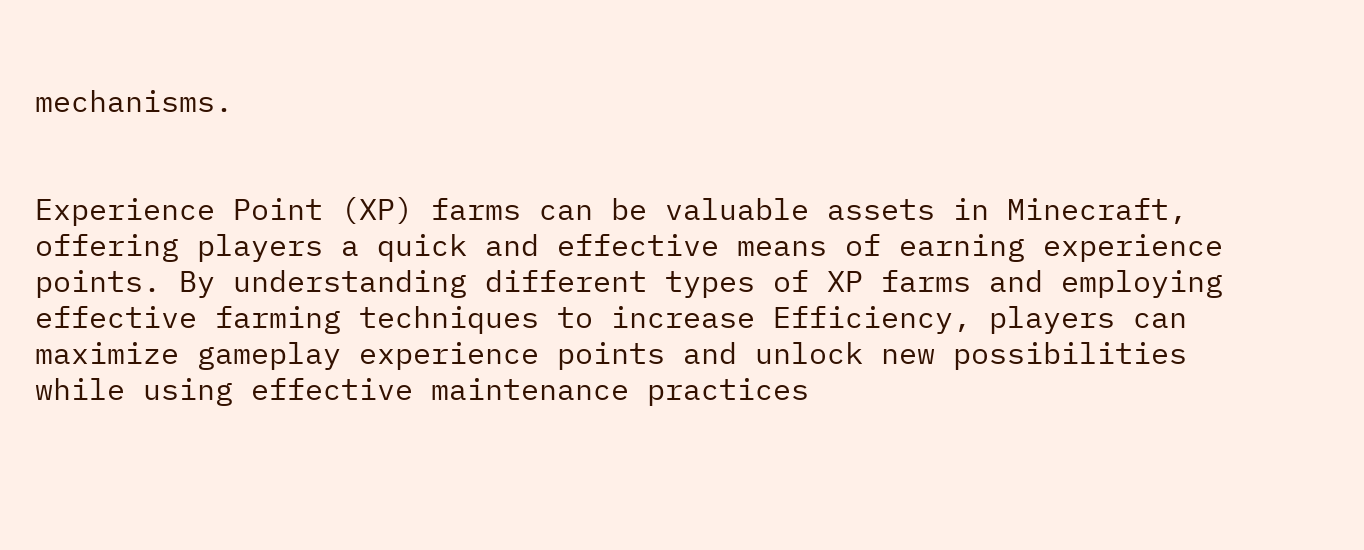mechanisms.


Experience Point (XP) farms can be valuable assets in Minecraft, offering players a quick and effective means of earning experience points. By understanding different types of XP farms and employing effective farming techniques to increase Efficiency, players can maximize gameplay experience points and unlock new possibilities while using effective maintenance practices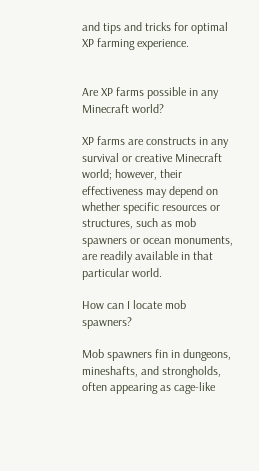and tips and tricks for optimal XP farming experience.


Are XP farms possible in any Minecraft world?

XP farms are constructs in any survival or creative Minecraft world; however, their effectiveness may depend on whether specific resources or structures, such as mob spawners or ocean monuments, are readily available in that particular world.

How can I locate mob spawners?

Mob spawners fin in dungeons, mineshafts, and strongholds, often appearing as cage-like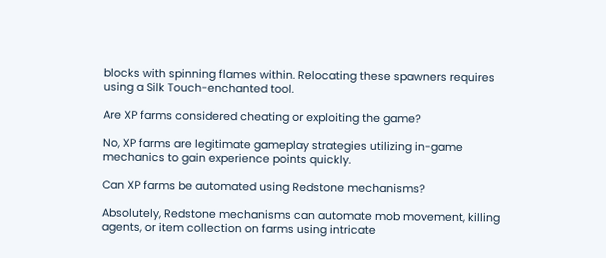blocks with spinning flames within. Relocating these spawners requires using a Silk Touch-enchanted tool.

Are XP farms considered cheating or exploiting the game?

No, XP farms are legitimate gameplay strategies utilizing in-game mechanics to gain experience points quickly.

Can XP farms be automated using Redstone mechanisms?

Absolutely, Redstone mechanisms can automate mob movement, killing agents, or item collection on farms using intricate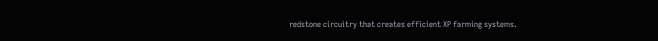redstone circuitry that creates efficient XP farming systems.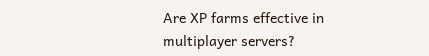Are XP farms effective in multiplayer servers?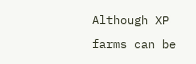Although XP farms can be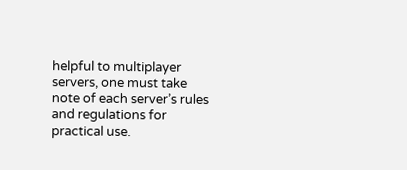helpful to multiplayer servers, one must take note of each server’s rules and regulations for practical use.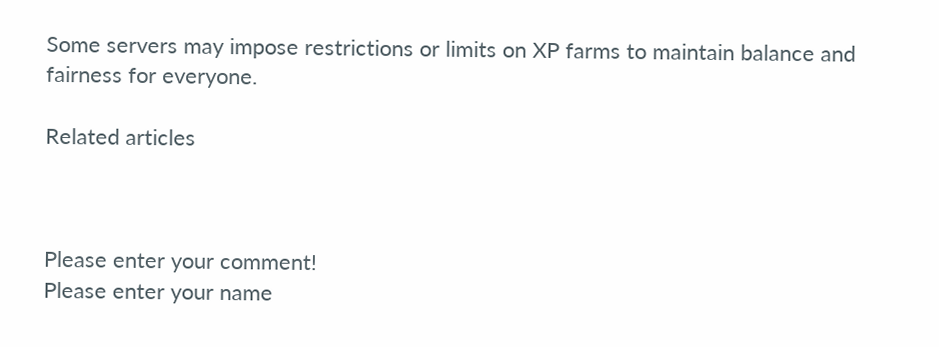Some servers may impose restrictions or limits on XP farms to maintain balance and fairness for everyone.

Related articles



Please enter your comment!
Please enter your name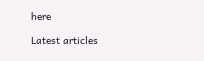here

Latest articles